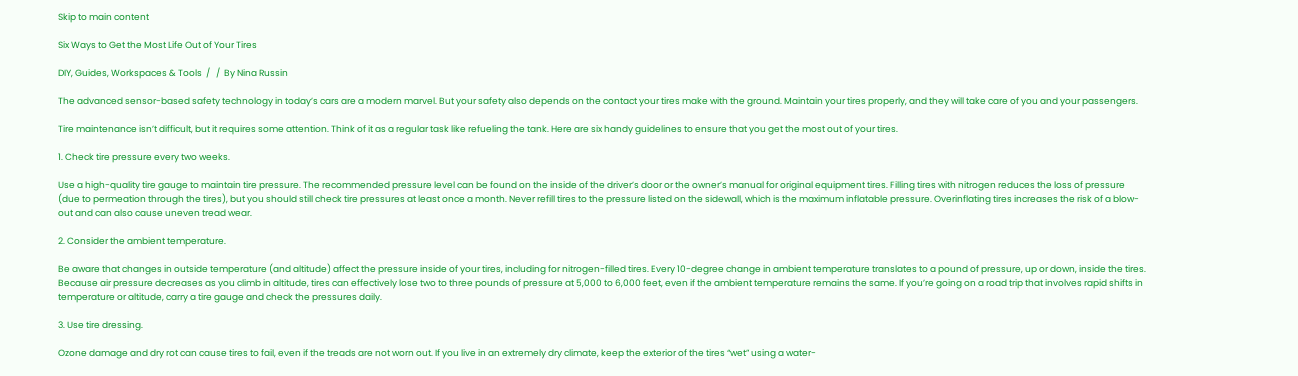Skip to main content

Six Ways to Get the Most Life Out of Your Tires

DIY, Guides, Workspaces & Tools  /   /  By Nina Russin

The advanced sensor-based safety technology in today’s cars are a modern marvel. But your safety also depends on the contact your tires make with the ground. Maintain your tires properly, and they will take care of you and your passengers.

Tire maintenance isn’t difficult, but it requires some attention. Think of it as a regular task like refueling the tank. Here are six handy guidelines to ensure that you get the most out of your tires.

1. Check tire pressure every two weeks.

Use a high-quality tire gauge to maintain tire pressure. The recommended pressure level can be found on the inside of the driver’s door or the owner’s manual for original equipment tires. Filling tires with nitrogen reduces the loss of pressure (due to permeation through the tires), but you should still check tire pressures at least once a month. Never refill tires to the pressure listed on the sidewall, which is the maximum inflatable pressure. Overinflating tires increases the risk of a blow-out and can also cause uneven tread wear.

2. Consider the ambient temperature.

Be aware that changes in outside temperature (and altitude) affect the pressure inside of your tires, including for nitrogen-filled tires. Every 10-degree change in ambient temperature translates to a pound of pressure, up or down, inside the tires. Because air pressure decreases as you climb in altitude, tires can effectively lose two to three pounds of pressure at 5,000 to 6,000 feet, even if the ambient temperature remains the same. If you’re going on a road trip that involves rapid shifts in temperature or altitude, carry a tire gauge and check the pressures daily.

3. Use tire dressing.

Ozone damage and dry rot can cause tires to fail, even if the treads are not worn out. If you live in an extremely dry climate, keep the exterior of the tires “wet” using a water-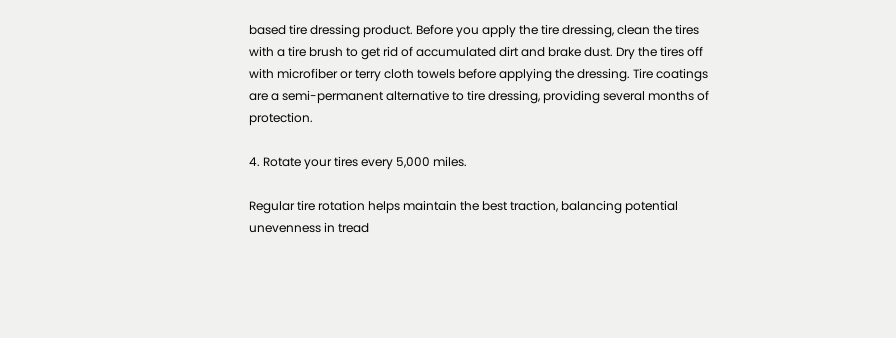based tire dressing product. Before you apply the tire dressing, clean the tires with a tire brush to get rid of accumulated dirt and brake dust. Dry the tires off with microfiber or terry cloth towels before applying the dressing. Tire coatings are a semi-permanent alternative to tire dressing, providing several months of protection.

4. Rotate your tires every 5,000 miles.

Regular tire rotation helps maintain the best traction, balancing potential unevenness in tread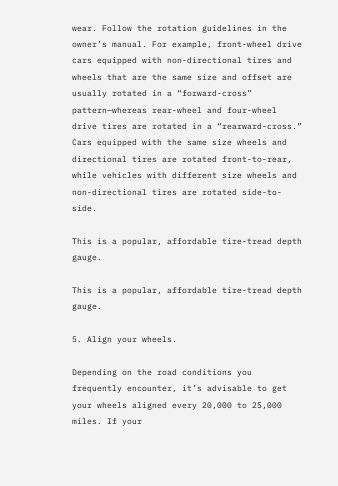wear. Follow the rotation guidelines in the owner’s manual. For example, front-wheel drive cars equipped with non-directional tires and wheels that are the same size and offset are usually rotated in a “forward-cross” pattern—whereas rear-wheel and four-wheel drive tires are rotated in a “rearward-cross.” Cars equipped with the same size wheels and directional tires are rotated front-to-rear, while vehicles with different size wheels and non-directional tires are rotated side-to-side.

This is a popular, affordable tire-tread depth gauge.

This is a popular, affordable tire-tread depth gauge.

5. Align your wheels.

Depending on the road conditions you frequently encounter, it’s advisable to get your wheels aligned every 20,000 to 25,000 miles. If your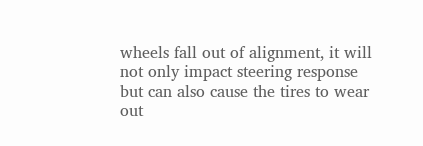wheels fall out of alignment, it will not only impact steering response but can also cause the tires to wear out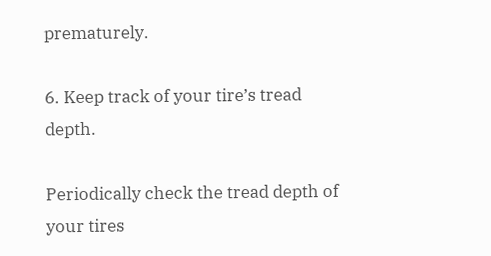prematurely.

6. Keep track of your tire’s tread depth.

Periodically check the tread depth of your tires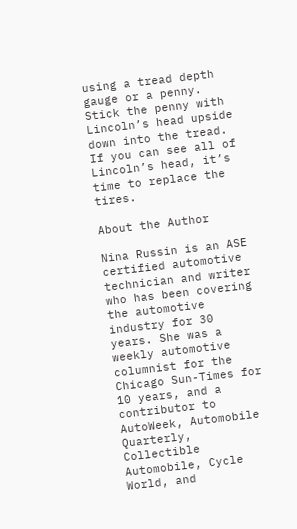using a tread depth gauge or a penny. Stick the penny with Lincoln’s head upside down into the tread. If you can see all of Lincoln’s head, it’s time to replace the tires.

About the Author

Nina Russin is an ASE certified automotive technician and writer who has been covering the automotive industry for 30 years. She was a weekly automotive columnist for the Chicago Sun-Times for 10 years, and a contributor to AutoWeek, Automobile Quarterly, Collectible Automobile, Cycle World, and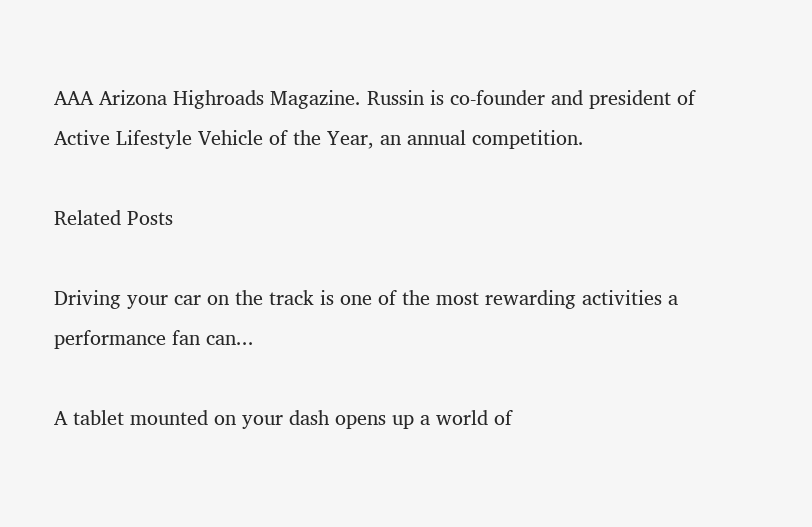AAA Arizona Highroads Magazine. Russin is co-founder and president of Active Lifestyle Vehicle of the Year, an annual competition.

Related Posts

Driving your car on the track is one of the most rewarding activities a performance fan can...

A tablet mounted on your dash opens up a world of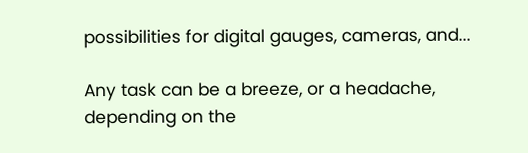possibilities for digital gauges, cameras, and...

Any task can be a breeze, or a headache, depending on the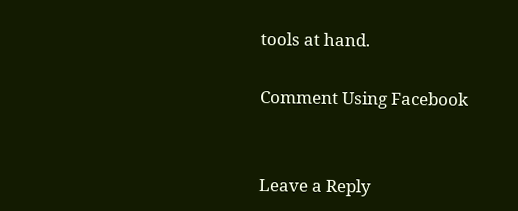tools at hand.

Comment Using Facebook


Leave a Reply